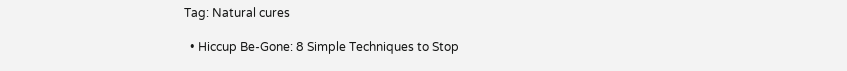Tag: Natural cures

  • Hiccup Be-Gone: 8 Simple Techniques to Stop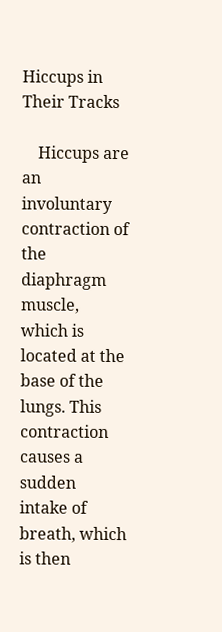Hiccups in Their Tracks

    Hiccups are an involuntary contraction of the diaphragm muscle, which is located at the base of the lungs. This contraction causes a sudden intake of breath, which is then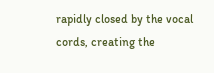rapidly closed by the vocal cords, creating the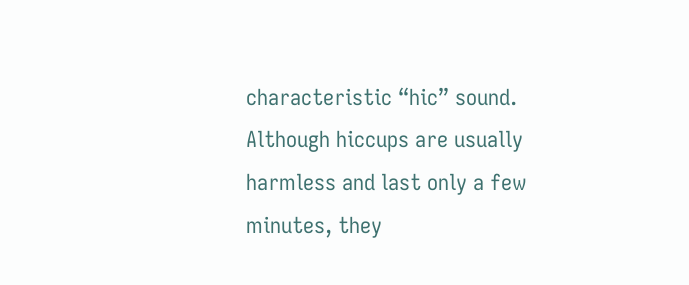characteristic “hic” sound. Although hiccups are usually harmless and last only a few minutes, they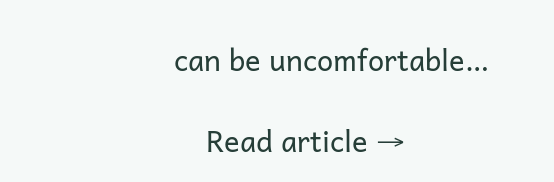can be uncomfortable…

    Read article →